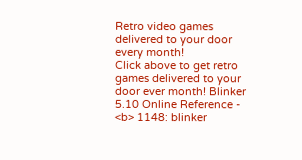Retro video games delivered to your door every month!
Click above to get retro games delivered to your door ever month! Blinker 5.10 Online Reference - <b> 1148: blinker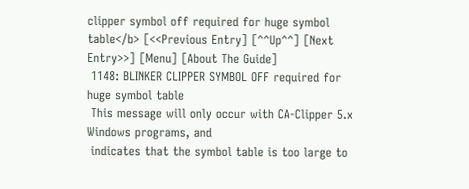clipper symbol off required for huge symbol table</b> [<<Previous Entry] [^^Up^^] [Next Entry>>] [Menu] [About The Guide]
 1148: BLINKER CLIPPER SYMBOL OFF required for huge symbol table
 This message will only occur with CA-Clipper 5.x Windows programs, and
 indicates that the symbol table is too large to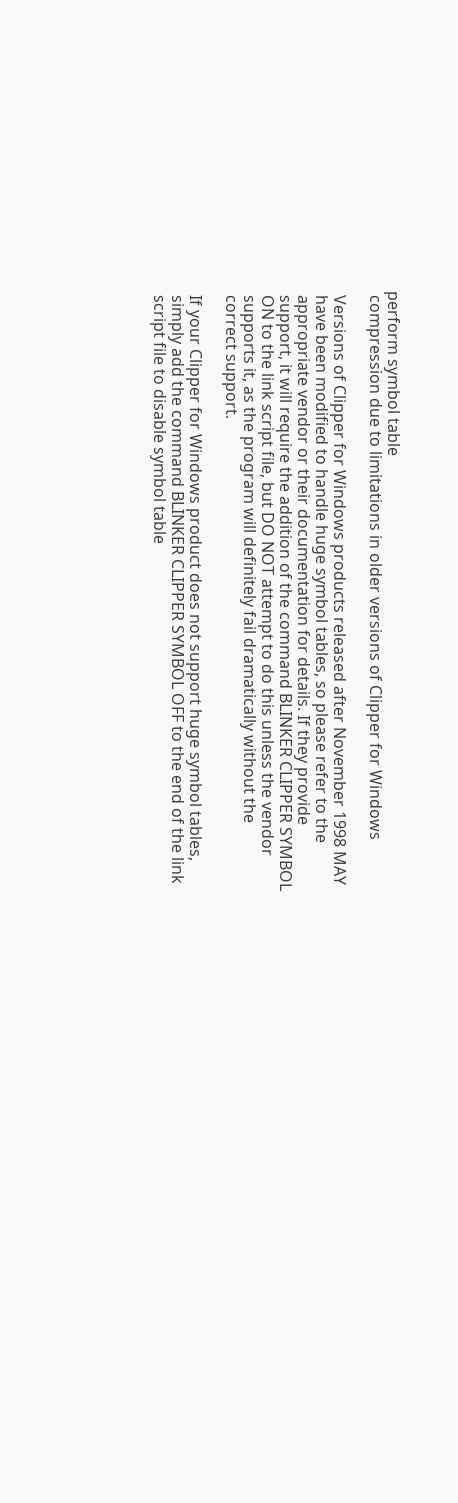perform symbol table
 compression due to limitations in older versions of Clipper for Windows

 Versions of Clipper for Windows products released after November 1998 MAY
 have been modified to handle huge symbol tables, so please refer to the
 appropriate vendor or their documentation for details. If they provide
 support, it will require the addition of the command BLINKER CLIPPER SYMBOL
 ON to the link script file, but DO NOT attempt to do this unless the vendor
 supports it, as the program will definitely fail dramatically without the
 correct support.

 If your Clipper for Windows product does not support huge symbol tables,
 simply add the command BLINKER CLIPPER SYMBOL OFF to the end of the link
 script file to disable symbol table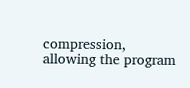compression, allowing the program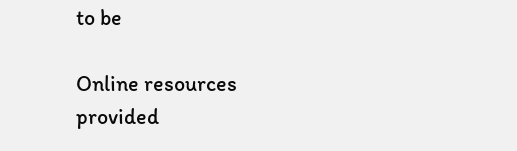to be

Online resources provided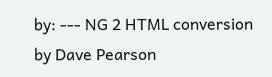by: --- NG 2 HTML conversion by Dave Pearson